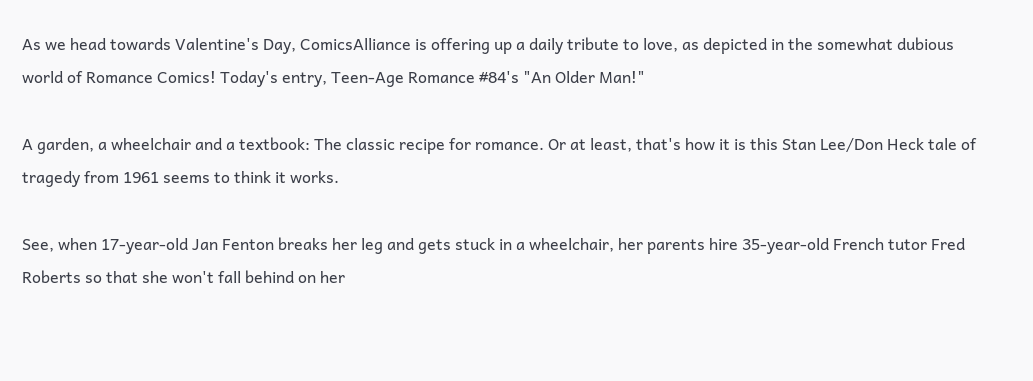As we head towards Valentine's Day, ComicsAlliance is offering up a daily tribute to love, as depicted in the somewhat dubious world of Romance Comics! Today's entry, Teen-Age Romance #84's "An Older Man!"

A garden, a wheelchair and a textbook: The classic recipe for romance. Or at least, that's how it is this Stan Lee/Don Heck tale of tragedy from 1961 seems to think it works.

See, when 17-year-old Jan Fenton breaks her leg and gets stuck in a wheelchair, her parents hire 35-year-old French tutor Fred Roberts so that she won't fall behind on her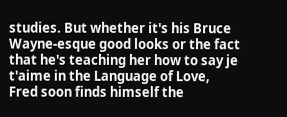studies. But whether it's his Bruce Wayne-esque good looks or the fact that he's teaching her how to say je t'aime in the Language of Love, Fred soon finds himself the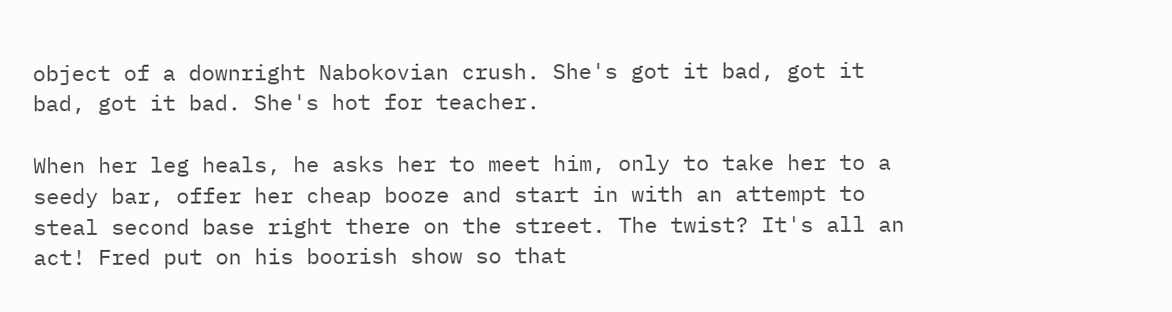object of a downright Nabokovian crush. She's got it bad, got it bad, got it bad. She's hot for teacher.

When her leg heals, he asks her to meet him, only to take her to a seedy bar, offer her cheap booze and start in with an attempt to steal second base right there on the street. The twist? It's all an act! Fred put on his boorish show so that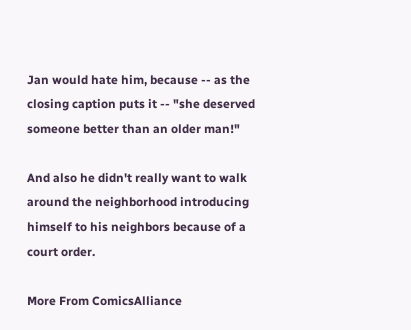Jan would hate him, because -- as the closing caption puts it -- "she deserved someone better than an older man!"

And also he didn't really want to walk around the neighborhood introducing himself to his neighbors because of a court order.

More From ComicsAlliance